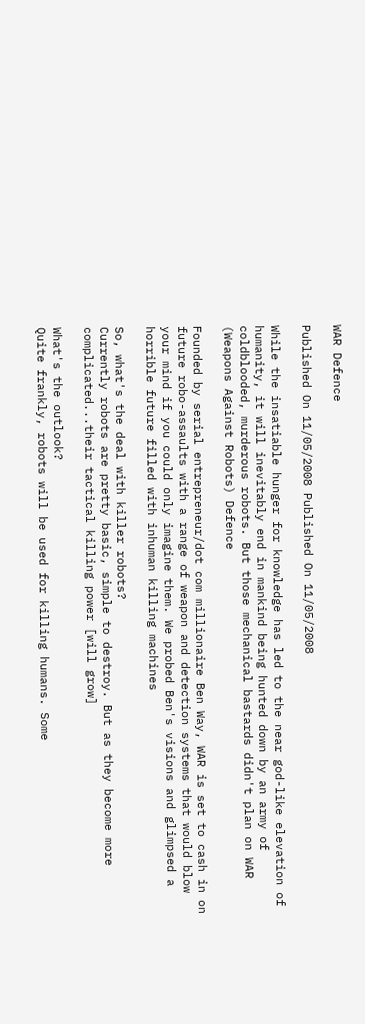WAR Defence

Published On 11/05/2008 Published On 11/05/2008

While the insatiable hunger for knowledge has led to the near god-like elevation of humanity, it will inevitably end in mankind being hunted down by an army of coldblooded, murderous robots. But those mechanical bastards didn't plan on WAR (Weapons Against Robots) Defence

Founded by serial entrepreneur/dot com millionaire Ben Way, WAR is set to cash in on future robo-assaults with a range of weapon and detection systems that would blow your mind if you could only imagine them. We probed Ben's visions and glimpsed a horrible future filled with inhuman killing machines

So, what's the deal with killer robots?
Currently robots are pretty basic, simple to destroy. But as they become more complicated...their tactical killing power [will grow]

What's the outlook?
Quite frankly, robots will be used for killing humans. Some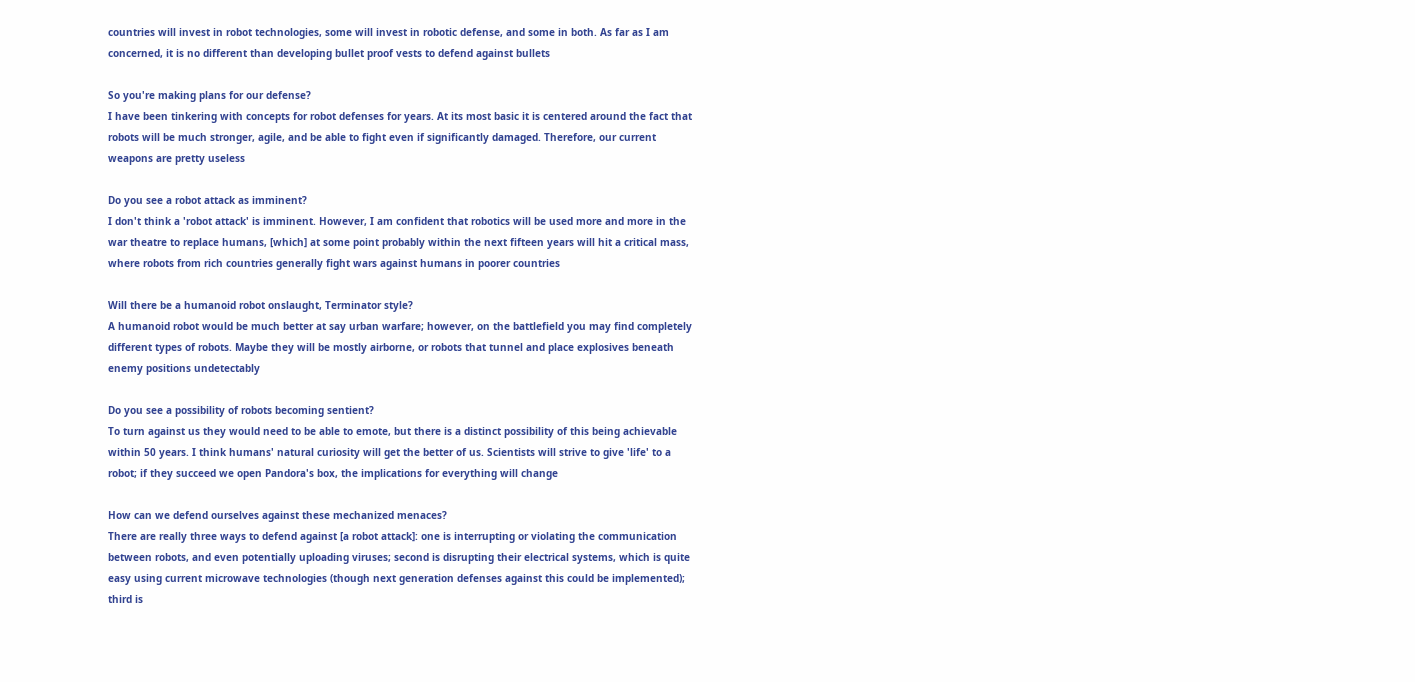countries will invest in robot technologies, some will invest in robotic defense, and some in both. As far as I am concerned, it is no different than developing bullet proof vests to defend against bullets

So you're making plans for our defense?
I have been tinkering with concepts for robot defenses for years. At its most basic it is centered around the fact that robots will be much stronger, agile, and be able to fight even if significantly damaged. Therefore, our current weapons are pretty useless

Do you see a robot attack as imminent?
I don't think a 'robot attack' is imminent. However, I am confident that robotics will be used more and more in the war theatre to replace humans, [which] at some point probably within the next fifteen years will hit a critical mass, where robots from rich countries generally fight wars against humans in poorer countries

Will there be a humanoid robot onslaught, Terminator style?
A humanoid robot would be much better at say urban warfare; however, on the battlefield you may find completely different types of robots. Maybe they will be mostly airborne, or robots that tunnel and place explosives beneath enemy positions undetectably

Do you see a possibility of robots becoming sentient?
To turn against us they would need to be able to emote, but there is a distinct possibility of this being achievable within 50 years. I think humans' natural curiosity will get the better of us. Scientists will strive to give 'life' to a robot; if they succeed we open Pandora's box, the implications for everything will change

How can we defend ourselves against these mechanized menaces?
There are really three ways to defend against [a robot attack]: one is interrupting or violating the communication between robots, and even potentially uploading viruses; second is disrupting their electrical systems, which is quite easy using current microwave technologies (though next generation defenses against this could be implemented); third is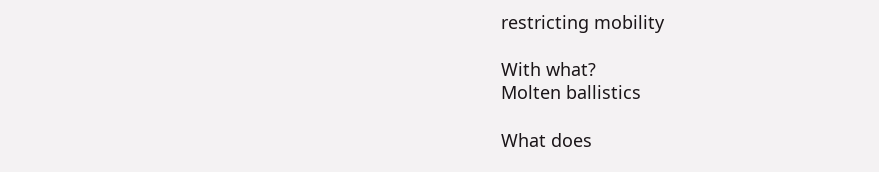restricting mobility

With what?
Molten ballistics

What does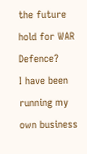the future hold for WAR Defence?
I have been running my own business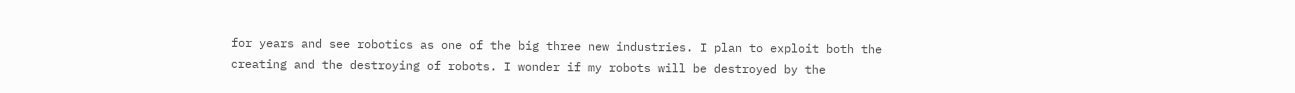for years and see robotics as one of the big three new industries. I plan to exploit both the creating and the destroying of robots. I wonder if my robots will be destroyed by the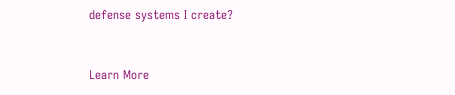defense systems I create?



Learn More